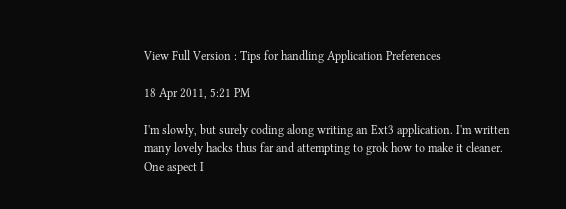View Full Version : Tips for handling Application Preferences

18 Apr 2011, 5:21 PM

I'm slowly, but surely coding along writing an Ext3 application. I'm written many lovely hacks thus far and attempting to grok how to make it cleaner. One aspect I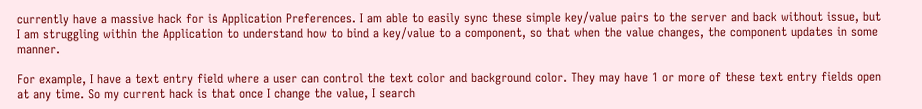currently have a massive hack for is Application Preferences. I am able to easily sync these simple key/value pairs to the server and back without issue, but I am struggling within the Application to understand how to bind a key/value to a component, so that when the value changes, the component updates in some manner.

For example, I have a text entry field where a user can control the text color and background color. They may have 1 or more of these text entry fields open at any time. So my current hack is that once I change the value, I search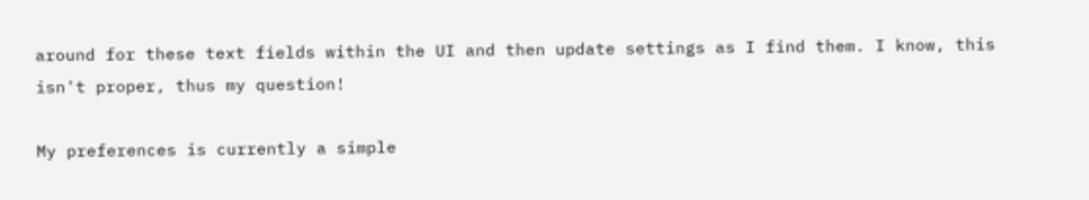around for these text fields within the UI and then update settings as I find them. I know, this isn't proper, thus my question!

My preferences is currently a simple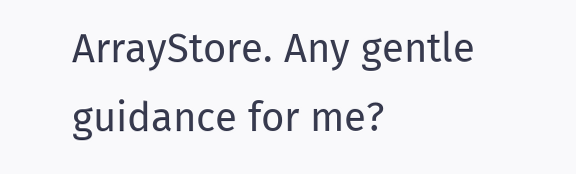ArrayStore. Any gentle guidance for me?